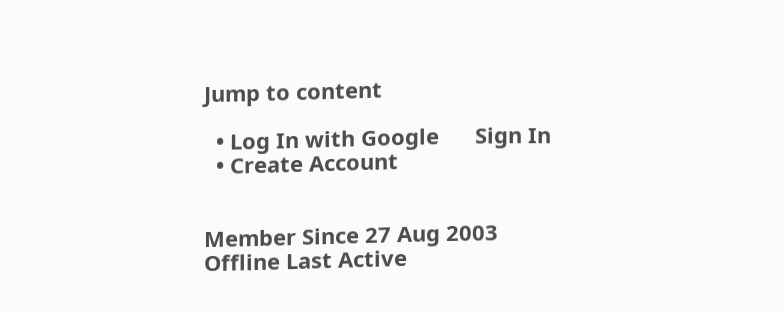Jump to content

  • Log In with Google      Sign In
  • Create Account


Member Since 27 Aug 2003
Offline Last Active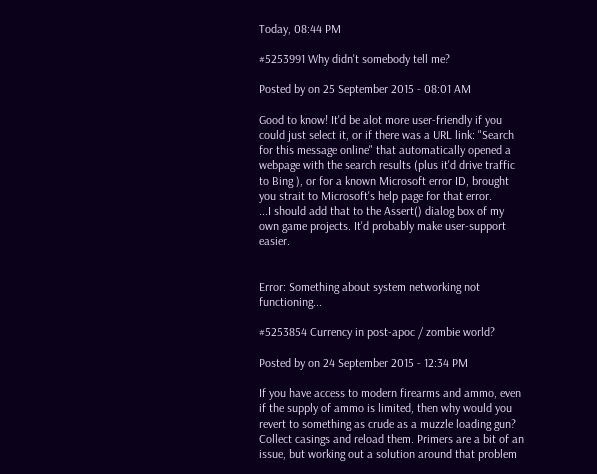Today, 08:44 PM

#5253991 Why didn't somebody tell me?

Posted by on 25 September 2015 - 08:01 AM

Good to know! It'd be alot more user-friendly if you could just select it, or if there was a URL link: "Search for this message online" that automatically opened a webpage with the search results (plus it'd drive traffic to Bing ), or for a known Microsoft error ID, brought you strait to Microsoft's help page for that error.
...I should add that to the Assert() dialog box of my own game projects. It'd probably make user-support easier.


Error: Something about system networking not functioning...

#5253854 Currency in post-apoc / zombie world?

Posted by on 24 September 2015 - 12:34 PM

If you have access to modern firearms and ammo, even if the supply of ammo is limited, then why would you revert to something as crude as a muzzle loading gun? Collect casings and reload them. Primers are a bit of an issue, but working out a solution around that problem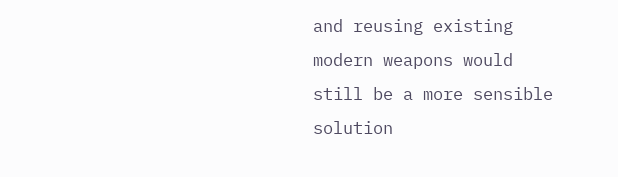and reusing existing modern weapons would still be a more sensible solution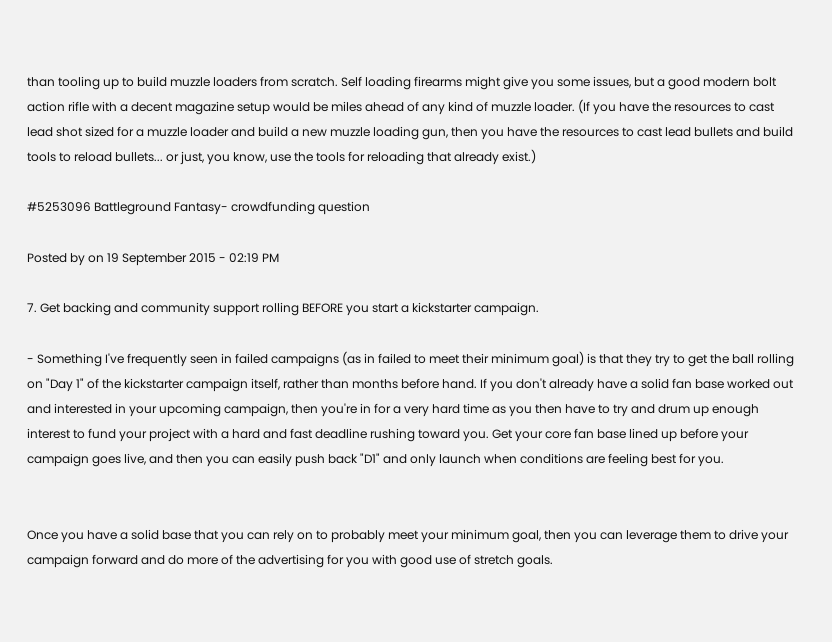than tooling up to build muzzle loaders from scratch. Self loading firearms might give you some issues, but a good modern bolt action rifle with a decent magazine setup would be miles ahead of any kind of muzzle loader. (If you have the resources to cast lead shot sized for a muzzle loader and build a new muzzle loading gun, then you have the resources to cast lead bullets and build tools to reload bullets... or just, you know, use the tools for reloading that already exist.)

#5253096 Battleground Fantasy- crowdfunding question

Posted by on 19 September 2015 - 02:19 PM

7. Get backing and community support rolling BEFORE you start a kickstarter campaign.

- Something I've frequently seen in failed campaigns (as in failed to meet their minimum goal) is that they try to get the ball rolling on "Day 1" of the kickstarter campaign itself, rather than months before hand. If you don't already have a solid fan base worked out and interested in your upcoming campaign, then you're in for a very hard time as you then have to try and drum up enough interest to fund your project with a hard and fast deadline rushing toward you. Get your core fan base lined up before your campaign goes live, and then you can easily push back "D1" and only launch when conditions are feeling best for you.


Once you have a solid base that you can rely on to probably meet your minimum goal, then you can leverage them to drive your campaign forward and do more of the advertising for you with good use of stretch goals.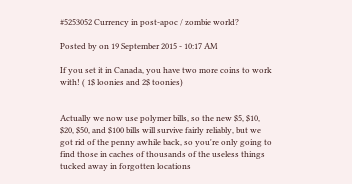#5253052 Currency in post-apoc / zombie world?

Posted by on 19 September 2015 - 10:17 AM

If you set it in Canada, you have two more coins to work with! ( 1$ loonies and 2$ toonies)


Actually we now use polymer bills, so the new $5, $10, $20, $50, and $100 bills will survive fairly reliably, but we got rid of the penny awhile back, so you're only going to find those in caches of thousands of the useless things tucked away in forgotten locations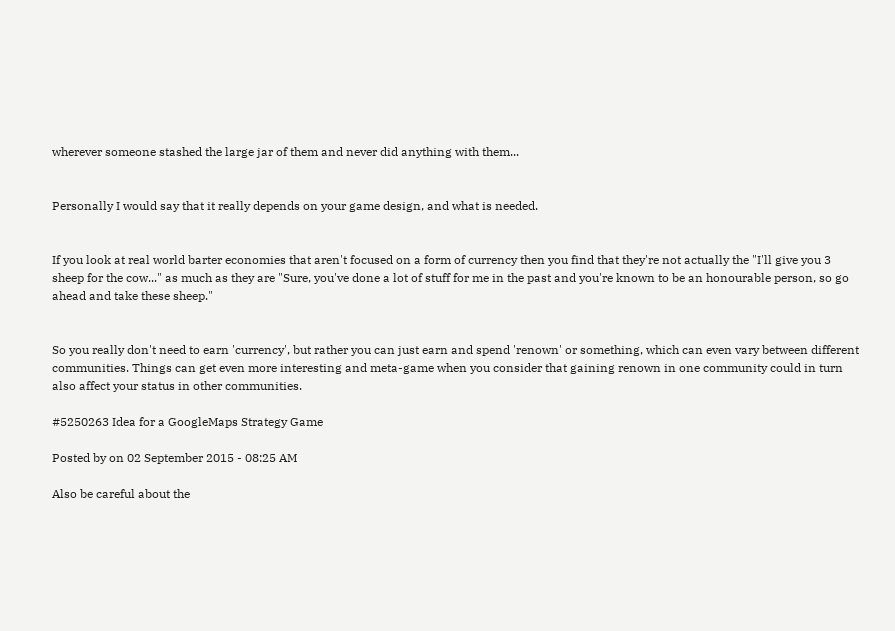wherever someone stashed the large jar of them and never did anything with them...


Personally I would say that it really depends on your game design, and what is needed.


If you look at real world barter economies that aren't focused on a form of currency then you find that they're not actually the "I'll give you 3 sheep for the cow..." as much as they are "Sure, you've done a lot of stuff for me in the past and you're known to be an honourable person, so go ahead and take these sheep."


So you really don't need to earn 'currency', but rather you can just earn and spend 'renown' or something, which can even vary between different communities. Things can get even more interesting and meta-game when you consider that gaining renown in one community could in turn also affect your status in other communities.

#5250263 Idea for a GoogleMaps Strategy Game

Posted by on 02 September 2015 - 08:25 AM

Also be careful about the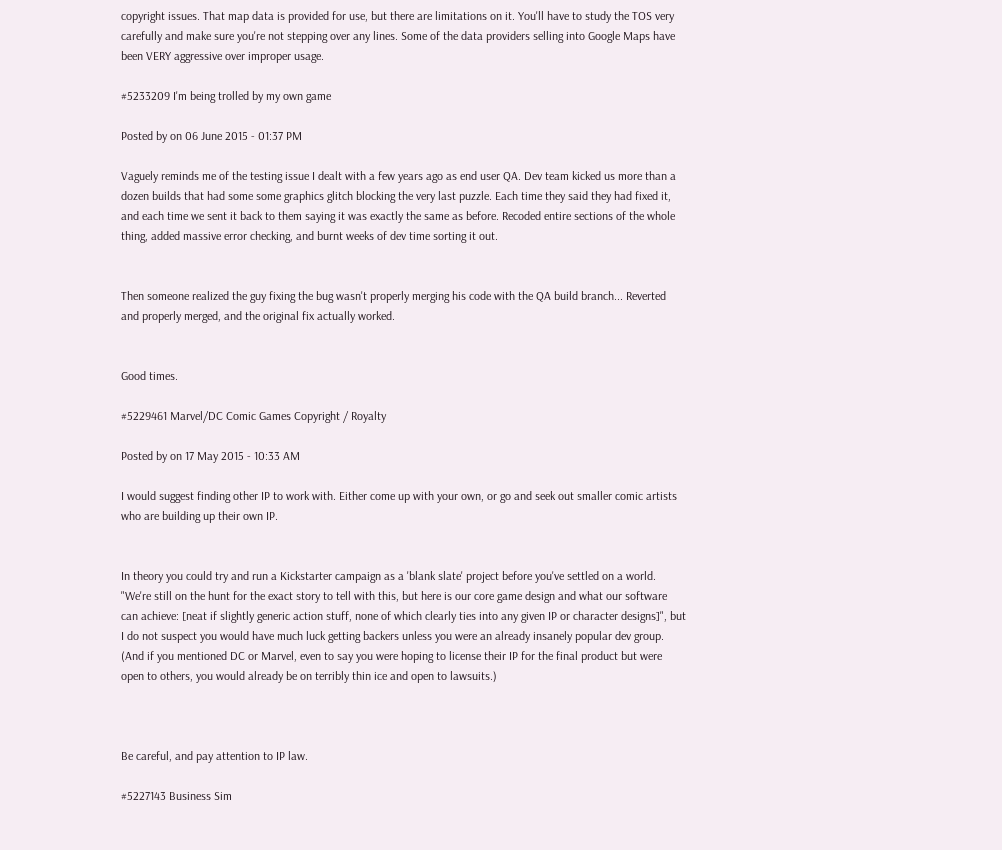copyright issues. That map data is provided for use, but there are limitations on it. You'll have to study the TOS very carefully and make sure you're not stepping over any lines. Some of the data providers selling into Google Maps have been VERY aggressive over improper usage.

#5233209 I'm being trolled by my own game

Posted by on 06 June 2015 - 01:37 PM

Vaguely reminds me of the testing issue I dealt with a few years ago as end user QA. Dev team kicked us more than a dozen builds that had some some graphics glitch blocking the very last puzzle. Each time they said they had fixed it, and each time we sent it back to them saying it was exactly the same as before. Recoded entire sections of the whole thing, added massive error checking, and burnt weeks of dev time sorting it out.


Then someone realized the guy fixing the bug wasn't properly merging his code with the QA build branch... Reverted and properly merged, and the original fix actually worked.


Good times.

#5229461 Marvel/DC Comic Games Copyright / Royalty

Posted by on 17 May 2015 - 10:33 AM

I would suggest finding other IP to work with. Either come up with your own, or go and seek out smaller comic artists who are building up their own IP.


In theory you could try and run a Kickstarter campaign as a 'blank slate' project before you've settled on a world. "We're still on the hunt for the exact story to tell with this, but here is our core game design and what our software can achieve: [neat if slightly generic action stuff, none of which clearly ties into any given IP or character designs]", but I do not suspect you would have much luck getting backers unless you were an already insanely popular dev group. (And if you mentioned DC or Marvel, even to say you were hoping to license their IP for the final product but were open to others, you would already be on terribly thin ice and open to lawsuits.)



Be careful, and pay attention to IP law.

#5227143 Business Sim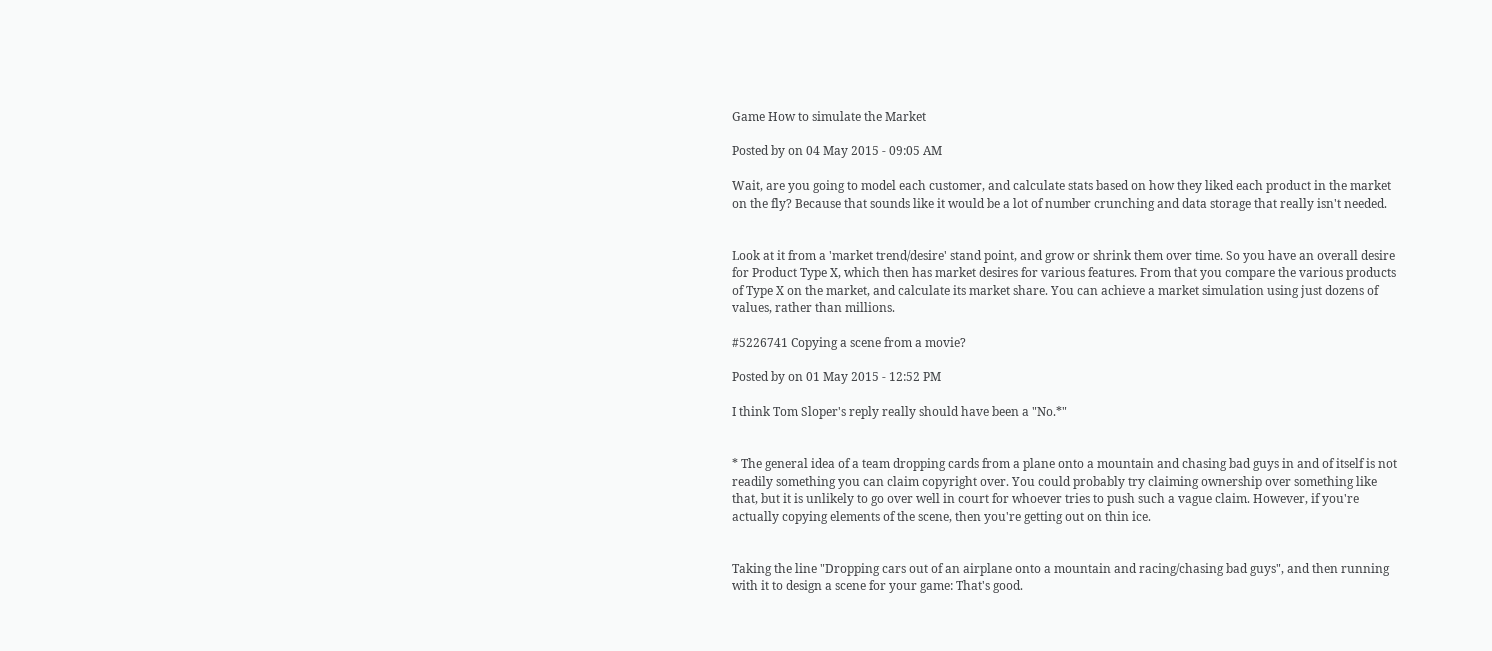Game How to simulate the Market

Posted by on 04 May 2015 - 09:05 AM

Wait, are you going to model each customer, and calculate stats based on how they liked each product in the market on the fly? Because that sounds like it would be a lot of number crunching and data storage that really isn't needed.


Look at it from a 'market trend/desire' stand point, and grow or shrink them over time. So you have an overall desire for Product Type X, which then has market desires for various features. From that you compare the various products of Type X on the market, and calculate its market share. You can achieve a market simulation using just dozens of values, rather than millions.

#5226741 Copying a scene from a movie?

Posted by on 01 May 2015 - 12:52 PM

I think Tom Sloper's reply really should have been a "No.*"


* The general idea of a team dropping cards from a plane onto a mountain and chasing bad guys in and of itself is not readily something you can claim copyright over. You could probably try claiming ownership over something like that, but it is unlikely to go over well in court for whoever tries to push such a vague claim. However, if you're actually copying elements of the scene, then you're getting out on thin ice.


Taking the line "Dropping cars out of an airplane onto a mountain and racing/chasing bad guys", and then running with it to design a scene for your game: That's good.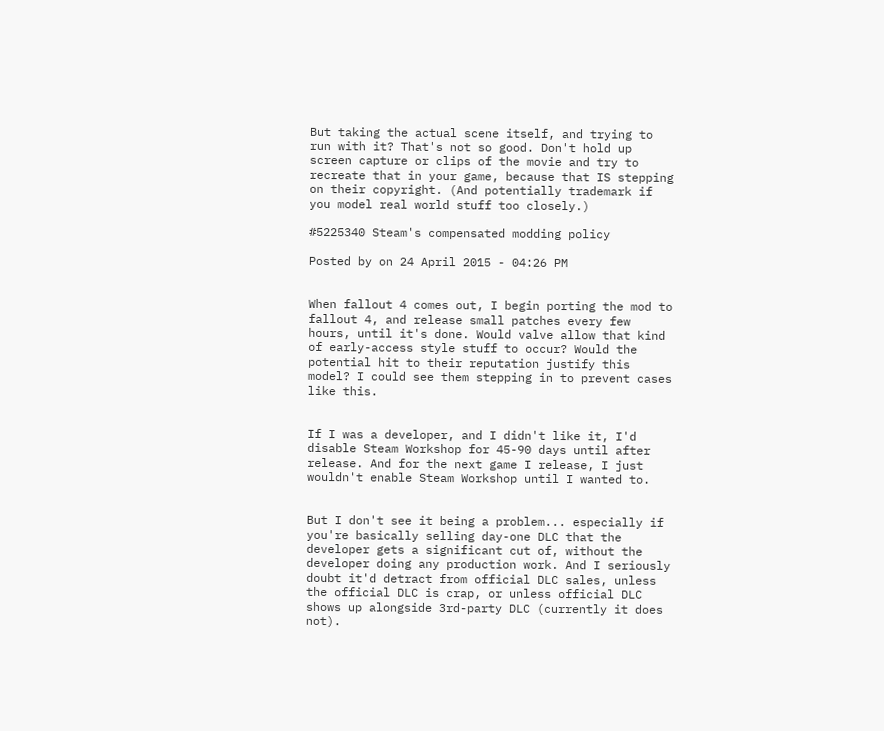But taking the actual scene itself, and trying to run with it? That's not so good. Don't hold up screen capture or clips of the movie and try to recreate that in your game, because that IS stepping on their copyright. (And potentially trademark if you model real world stuff too closely.)

#5225340 Steam's compensated modding policy

Posted by on 24 April 2015 - 04:26 PM


When fallout 4 comes out, I begin porting the mod to fallout 4, and release small patches every few hours, until it's done. Would valve allow that kind of early-access style stuff to occur? Would the potential hit to their reputation justify this model? I could see them stepping in to prevent cases like this.


If I was a developer, and I didn't like it, I'd disable Steam Workshop for 45-90 days until after release. And for the next game I release, I just wouldn't enable Steam Workshop until I wanted to.


But I don't see it being a problem... especially if you're basically selling day-one DLC that the developer gets a significant cut of, without the developer doing any production work. And I seriously doubt it'd detract from official DLC sales, unless the official DLC is crap, or unless official DLC shows up alongside 3rd-party DLC (currently it does not).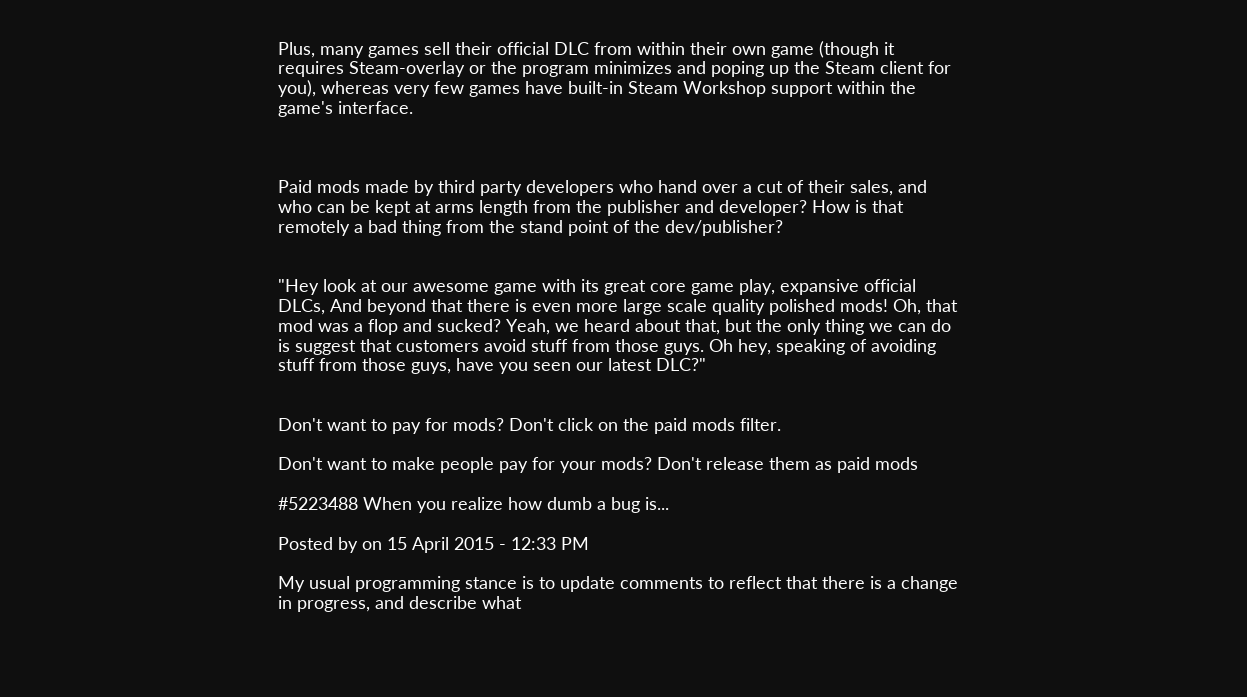Plus, many games sell their official DLC from within their own game (though it requires Steam-overlay or the program minimizes and poping up the Steam client for you), whereas very few games have built-in Steam Workshop support within the game's interface.



Paid mods made by third party developers who hand over a cut of their sales, and who can be kept at arms length from the publisher and developer? How is that remotely a bad thing from the stand point of the dev/publisher?


"Hey look at our awesome game with its great core game play, expansive official DLCs, And beyond that there is even more large scale quality polished mods! Oh, that mod was a flop and sucked? Yeah, we heard about that, but the only thing we can do is suggest that customers avoid stuff from those guys. Oh hey, speaking of avoiding stuff from those guys, have you seen our latest DLC?"


Don't want to pay for mods? Don't click on the paid mods filter.

Don't want to make people pay for your mods? Don't release them as paid mods

#5223488 When you realize how dumb a bug is...

Posted by on 15 April 2015 - 12:33 PM

My usual programming stance is to update comments to reflect that there is a change in progress, and describe what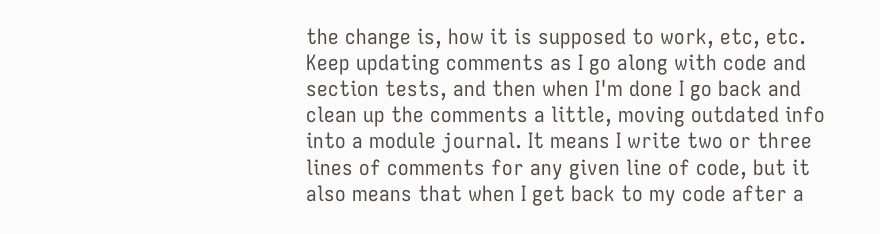the change is, how it is supposed to work, etc, etc. Keep updating comments as I go along with code and section tests, and then when I'm done I go back and clean up the comments a little, moving outdated info into a module journal. It means I write two or three lines of comments for any given line of code, but it also means that when I get back to my code after a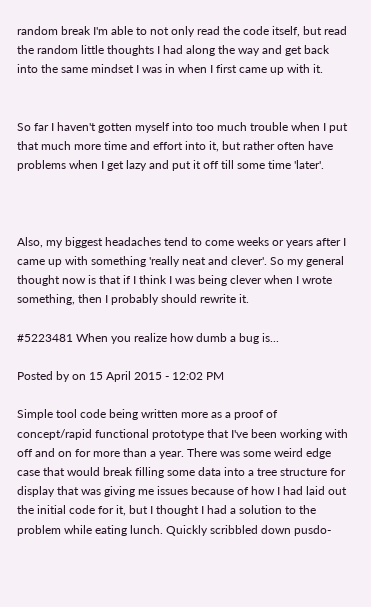random break I'm able to not only read the code itself, but read the random little thoughts I had along the way and get back into the same mindset I was in when I first came up with it.


So far I haven't gotten myself into too much trouble when I put that much more time and effort into it, but rather often have problems when I get lazy and put it off till some time 'later'.



Also, my biggest headaches tend to come weeks or years after I came up with something 'really neat and clever'. So my general thought now is that if I think I was being clever when I wrote something, then I probably should rewrite it.

#5223481 When you realize how dumb a bug is...

Posted by on 15 April 2015 - 12:02 PM

Simple tool code being written more as a proof of concept/rapid functional prototype that I've been working with off and on for more than a year. There was some weird edge case that would break filling some data into a tree structure for display that was giving me issues because of how I had laid out the initial code for it, but I thought I had a solution to the problem while eating lunch. Quickly scribbled down pusdo-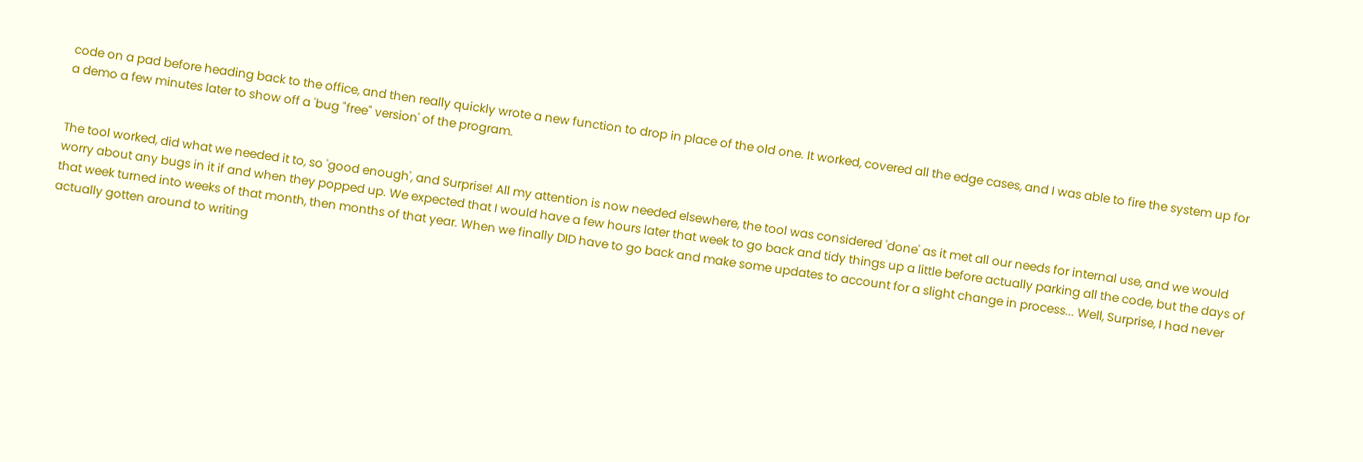code on a pad before heading back to the office, and then really quickly wrote a new function to drop in place of the old one. It worked, covered all the edge cases, and I was able to fire the system up for a demo a few minutes later to show off a 'bug "free" version' of the program.


The tool worked, did what we needed it to, so 'good enough', and Surprise! All my attention is now needed elsewhere, the tool was considered 'done' as it met all our needs for internal use, and we would worry about any bugs in it if and when they popped up. We expected that I would have a few hours later that week to go back and tidy things up a little before actually parking all the code, but the days of that week turned into weeks of that month, then months of that year. When we finally DID have to go back and make some updates to account for a slight change in process... Well, Surprise, I had never actually gotten around to writing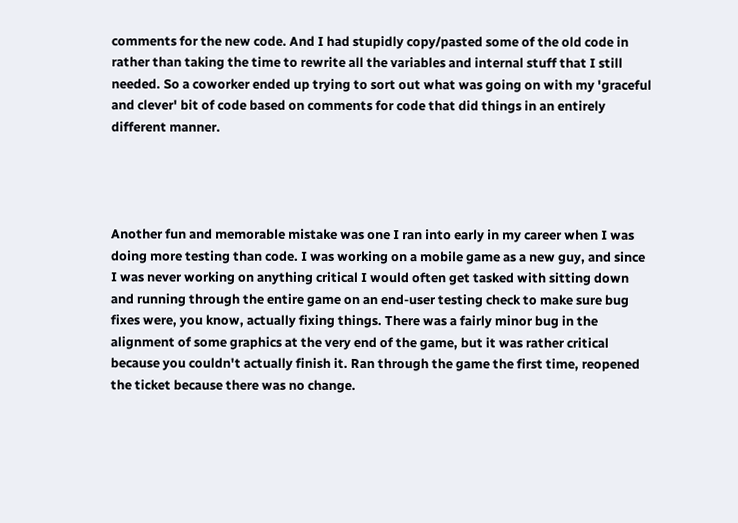comments for the new code. And I had stupidly copy/pasted some of the old code in rather than taking the time to rewrite all the variables and internal stuff that I still needed. So a coworker ended up trying to sort out what was going on with my 'graceful and clever' bit of code based on comments for code that did things in an entirely different manner.




Another fun and memorable mistake was one I ran into early in my career when I was doing more testing than code. I was working on a mobile game as a new guy, and since I was never working on anything critical I would often get tasked with sitting down and running through the entire game on an end-user testing check to make sure bug fixes were, you know, actually fixing things. There was a fairly minor bug in the alignment of some graphics at the very end of the game, but it was rather critical because you couldn't actually finish it. Ran through the game the first time, reopened the ticket because there was no change.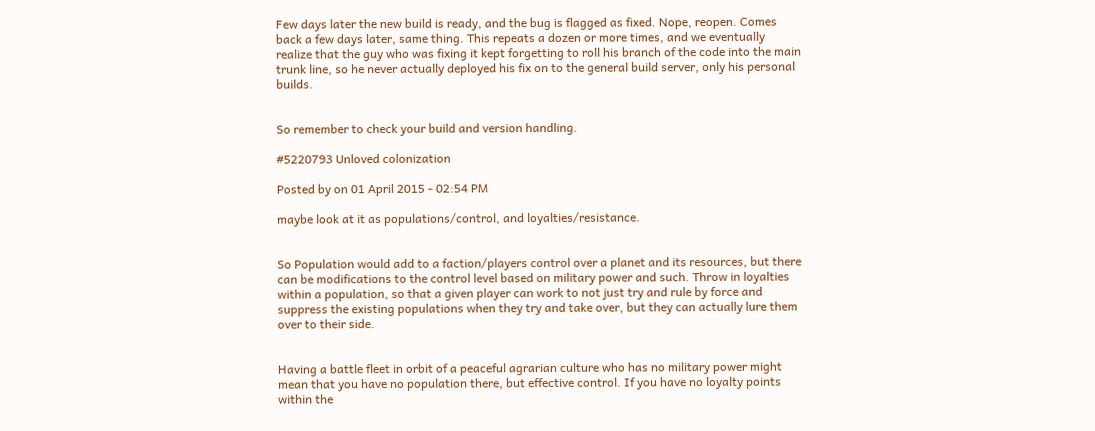Few days later the new build is ready, and the bug is flagged as fixed. Nope, reopen. Comes back a few days later, same thing. This repeats a dozen or more times, and we eventually realize that the guy who was fixing it kept forgetting to roll his branch of the code into the main trunk line, so he never actually deployed his fix on to the general build server, only his personal builds.


So remember to check your build and version handling.

#5220793 Unloved colonization

Posted by on 01 April 2015 - 02:54 PM

maybe look at it as populations/control, and loyalties/resistance.


So Population would add to a faction/players control over a planet and its resources, but there can be modifications to the control level based on military power and such. Throw in loyalties within a population, so that a given player can work to not just try and rule by force and suppress the existing populations when they try and take over, but they can actually lure them over to their side.


Having a battle fleet in orbit of a peaceful agrarian culture who has no military power might mean that you have no population there, but effective control. If you have no loyalty points within the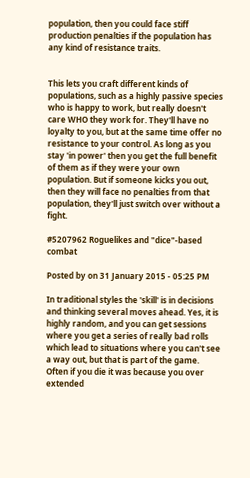population, then you could face stiff production penalties if the population has any kind of resistance traits.


This lets you craft different kinds of populations, such as a highly passive species who is happy to work, but really doesn't care WHO they work for. They'll have no loyalty to you, but at the same time offer no resistance to your control. As long as you stay 'in power' then you get the full benefit of them as if they were your own population. But if someone kicks you out, then they will face no penalties from that population, they'll just switch over without a fight.

#5207962 Roguelikes and "dice"-based combat

Posted by on 31 January 2015 - 05:25 PM

In traditional styles the 'skill' is in decisions and thinking several moves ahead. Yes, it is highly random, and you can get sessions where you get a series of really bad rolls which lead to situations where you can't see a way out, but that is part of the game. Often if you die it was because you over extended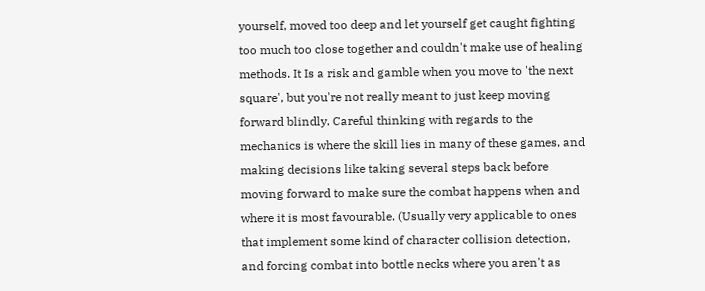yourself, moved too deep and let yourself get caught fighting too much too close together and couldn't make use of healing methods. It Is a risk and gamble when you move to 'the next square', but you're not really meant to just keep moving forward blindly. Careful thinking with regards to the mechanics is where the skill lies in many of these games, and making decisions like taking several steps back before moving forward to make sure the combat happens when and where it is most favourable. (Usually very applicable to ones that implement some kind of character collision detection, and forcing combat into bottle necks where you aren't as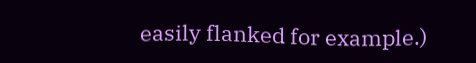easily flanked for example.)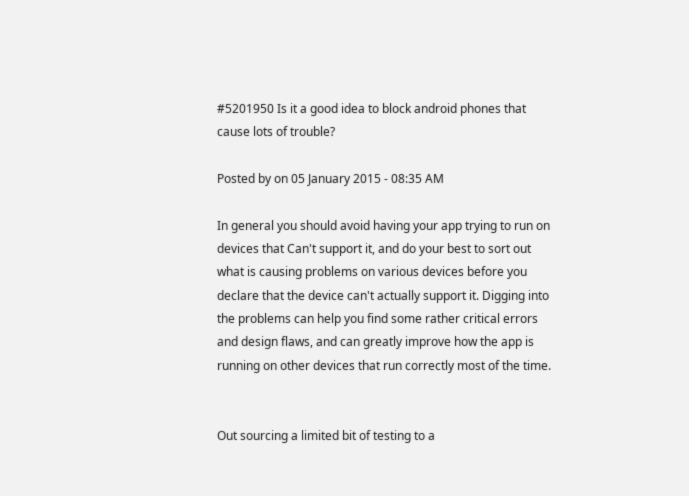#5201950 Is it a good idea to block android phones that cause lots of trouble?

Posted by on 05 January 2015 - 08:35 AM

In general you should avoid having your app trying to run on devices that Can't support it, and do your best to sort out what is causing problems on various devices before you declare that the device can't actually support it. Digging into the problems can help you find some rather critical errors and design flaws, and can greatly improve how the app is running on other devices that run correctly most of the time.


Out sourcing a limited bit of testing to a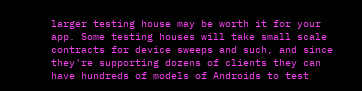larger testing house may be worth it for your app. Some testing houses will take small scale contracts for device sweeps and such, and since they're supporting dozens of clients they can have hundreds of models of Androids to test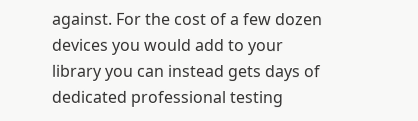against. For the cost of a few dozen devices you would add to your library you can instead gets days of dedicated professional testing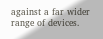against a far wider range of devices.